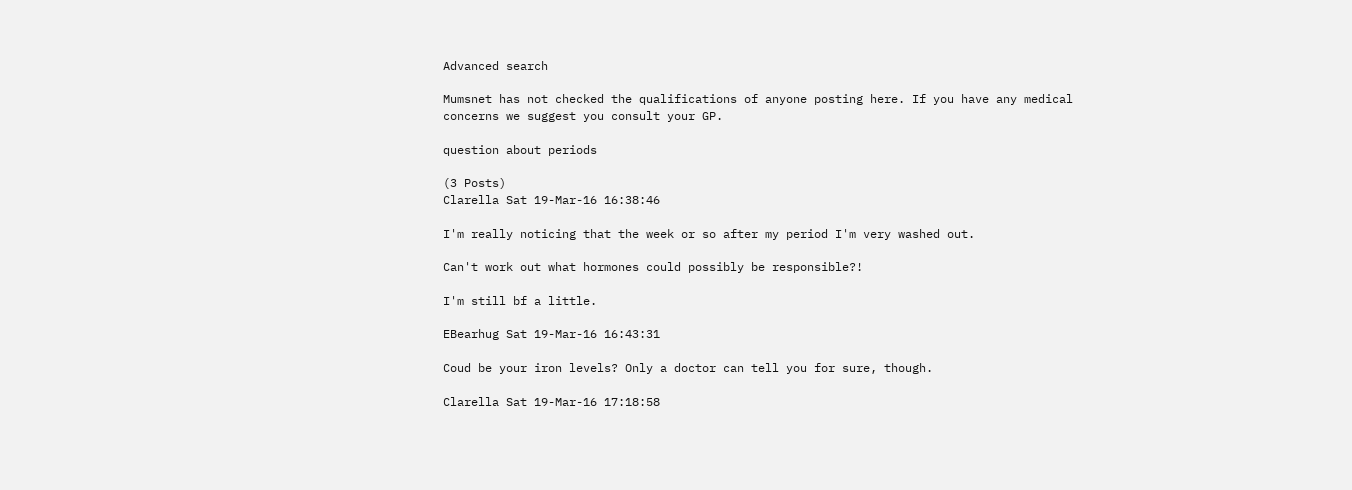Advanced search

Mumsnet has not checked the qualifications of anyone posting here. If you have any medical concerns we suggest you consult your GP.

question about periods

(3 Posts)
Clarella Sat 19-Mar-16 16:38:46

I'm really noticing that the week or so after my period I'm very washed out.

Can't work out what hormones could possibly be responsible?!

I'm still bf a little.

EBearhug Sat 19-Mar-16 16:43:31

Coud be your iron levels? Only a doctor can tell you for sure, though.

Clarella Sat 19-Mar-16 17:18:58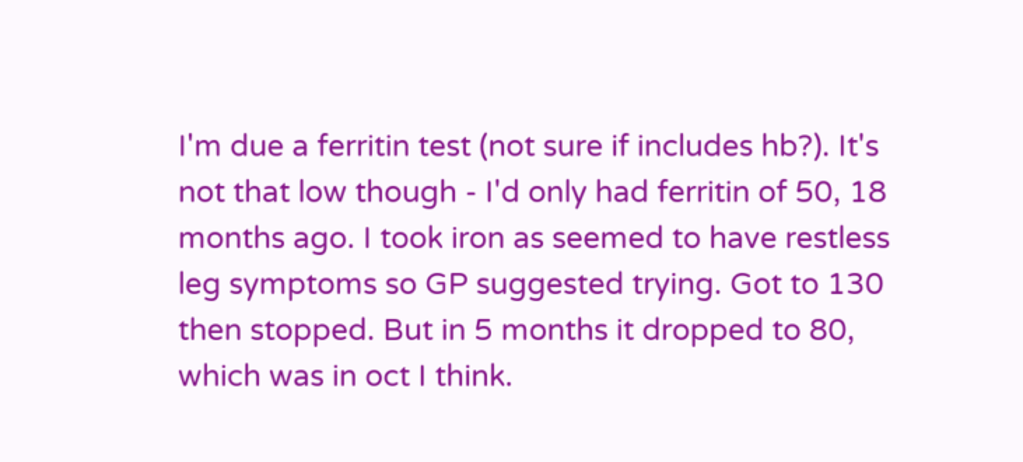I'm due a ferritin test (not sure if includes hb?). It's not that low though - I'd only had ferritin of 50, 18 months ago. I took iron as seemed to have restless leg symptoms so GP suggested trying. Got to 130 then stopped. But in 5 months it dropped to 80, which was in oct I think.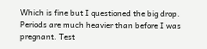Which is fine but I questioned the big drop. Periods are much heavier than before I was pregnant. Test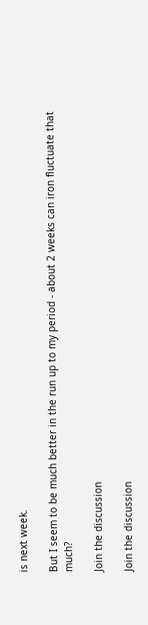is next week.

But I seem to be much better in the run up to my period - about 2 weeks can iron fluctuate that much?

Join the discussion

Join the discussion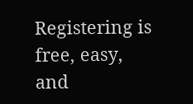Registering is free, easy, and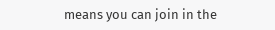means you can join in the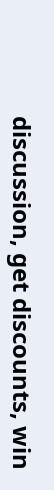discussion, get discounts, win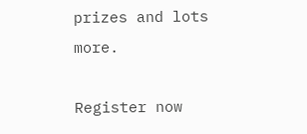prizes and lots more.

Register now